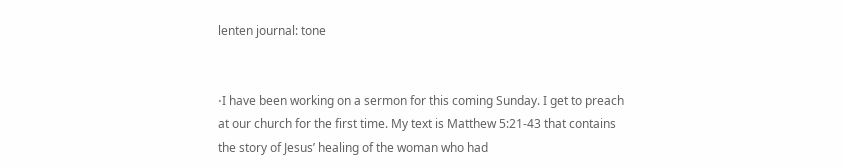lenten journal: tone


⋅I have been working on a sermon for this coming Sunday. I get to preach at our church for the first time. My text is Matthew 5:21-43 that contains the story of Jesus’ healing of the woman who had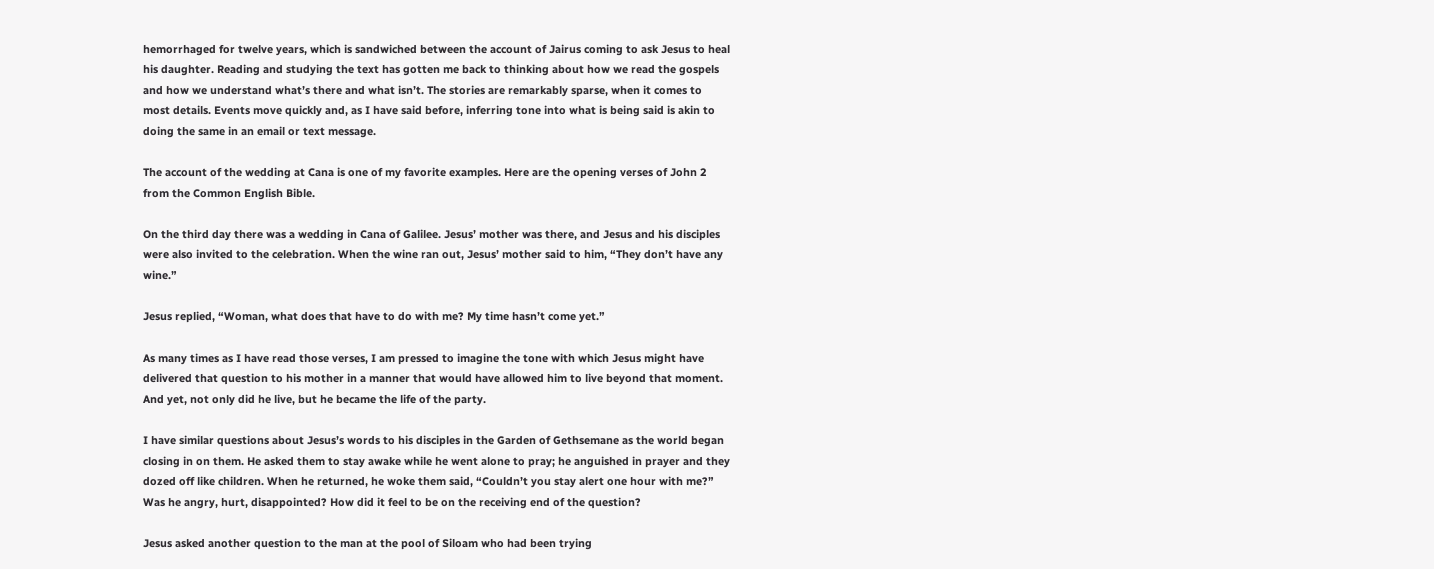hemorrhaged for twelve years, which is sandwiched between the account of Jairus coming to ask Jesus to heal his daughter. Reading and studying the text has gotten me back to thinking about how we read the gospels and how we understand what’s there and what isn’t. The stories are remarkably sparse, when it comes to most details. Events move quickly and, as I have said before, inferring tone into what is being said is akin to doing the same in an email or text message.

The account of the wedding at Cana is one of my favorite examples. Here are the opening verses of John 2 from the Common English Bible.

On the third day there was a wedding in Cana of Galilee. Jesus’ mother was there, and Jesus and his disciples were also invited to the celebration. When the wine ran out, Jesus’ mother said to him, “They don’t have any wine.”

Jesus replied, “Woman, what does that have to do with me? My time hasn’t come yet.”

As many times as I have read those verses, I am pressed to imagine the tone with which Jesus might have delivered that question to his mother in a manner that would have allowed him to live beyond that moment. And yet, not only did he live, but he became the life of the party.

I have similar questions about Jesus’s words to his disciples in the Garden of Gethsemane as the world began closing in on them. He asked them to stay awake while he went alone to pray; he anguished in prayer and they dozed off like children. When he returned, he woke them said, “Couldn’t you stay alert one hour with me?” Was he angry, hurt, disappointed? How did it feel to be on the receiving end of the question?

Jesus asked another question to the man at the pool of Siloam who had been trying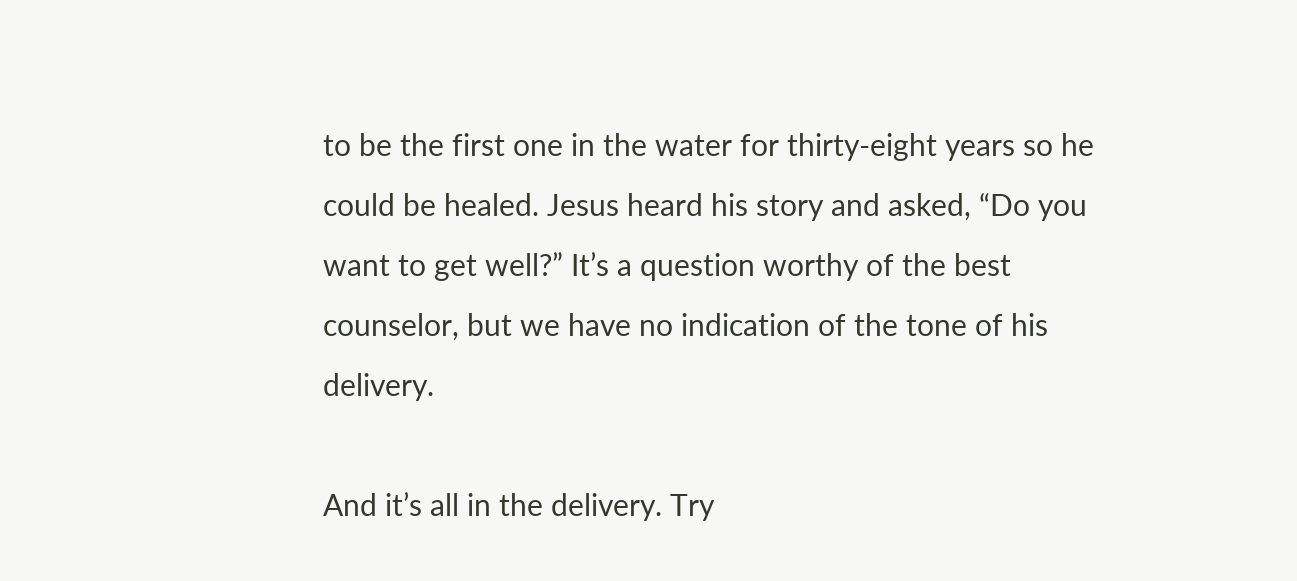to be the first one in the water for thirty-eight years so he could be healed. Jesus heard his story and asked, “Do you want to get well?” It’s a question worthy of the best counselor, but we have no indication of the tone of his delivery.

And it’s all in the delivery. Try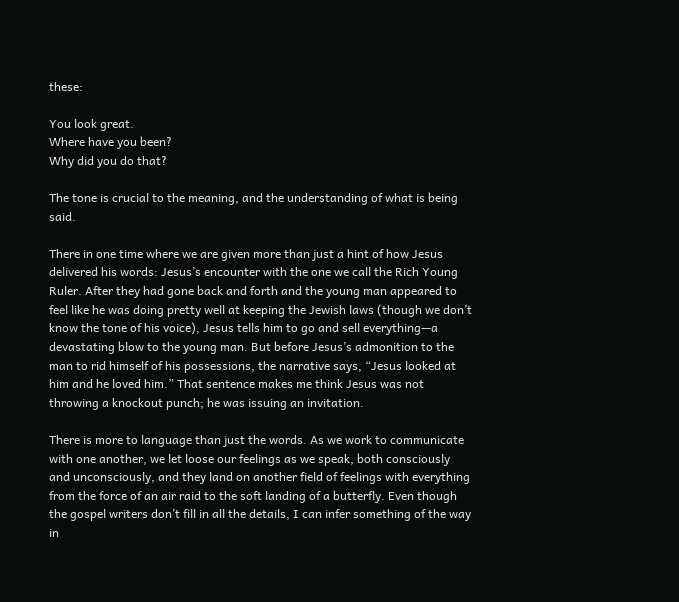these:

You look great.
Where have you been?
Why did you do that?

The tone is crucial to the meaning, and the understanding of what is being said.

There in one time where we are given more than just a hint of how Jesus delivered his words: Jesus’s encounter with the one we call the Rich Young Ruler. After they had gone back and forth and the young man appeared to feel like he was doing pretty well at keeping the Jewish laws (though we don’t know the tone of his voice), Jesus tells him to go and sell everything—a devastating blow to the young man. But before Jesus’s admonition to the man to rid himself of his possessions, the narrative says, “Jesus looked at him and he loved him.” That sentence makes me think Jesus was not throwing a knockout punch; he was issuing an invitation.

There is more to language than just the words. As we work to communicate with one another, we let loose our feelings as we speak, both consciously and unconsciously, and they land on another field of feelings with everything from the force of an air raid to the soft landing of a butterfly. Even though the gospel writers don’t fill in all the details, I can infer something of the way in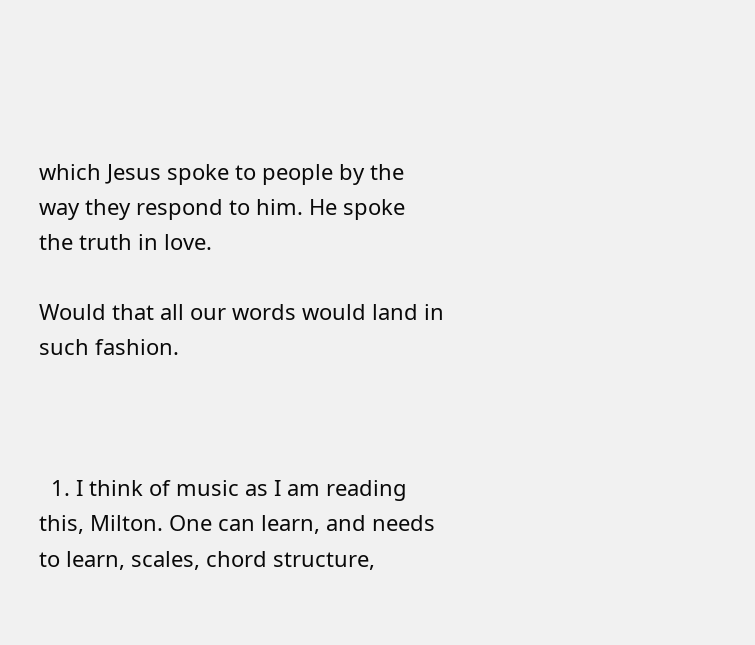which Jesus spoke to people by the way they respond to him. He spoke the truth in love.

Would that all our words would land in such fashion.



  1. I think of music as I am reading this, Milton. One can learn, and needs to learn, scales, chord structure,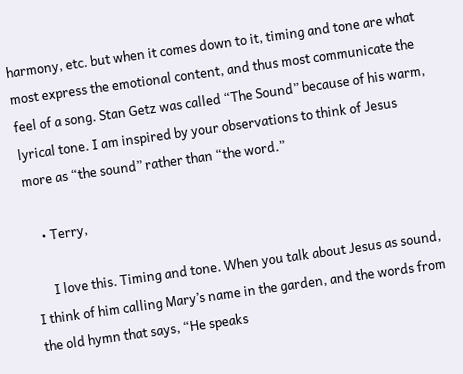harmony, etc. but when it comes down to it, timing and tone are what most express the emotional content, and thus most communicate the feel of a song. Stan Getz was called “The Sound” because of his warm, lyrical tone. I am inspired by your observations to think of Jesus more as “the sound” rather than “the word.”

    • Terry,

      I love this. Timing and tone. When you talk about Jesus as sound, I think of him calling Mary’s name in the garden, and the words from the old hymn that says, “He speaks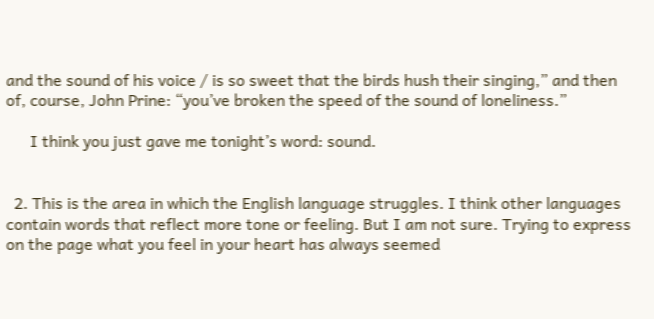and the sound of his voice / is so sweet that the birds hush their singing,” and then of, course, John Prine: “you’ve broken the speed of the sound of loneliness.”

      I think you just gave me tonight’s word: sound.


  2. This is the area in which the English language struggles. I think other languages contain words that reflect more tone or feeling. But I am not sure. Trying to express on the page what you feel in your heart has always seemed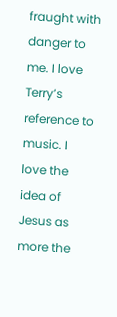fraught with danger to me. I love Terry’s reference to music. I love the idea of Jesus as more the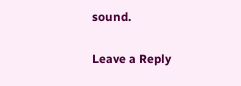sound.

Leave a Reply